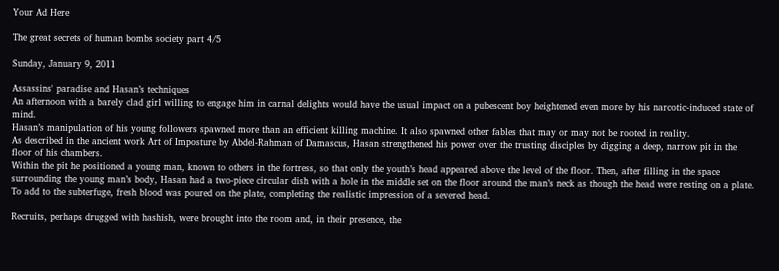Your Ad Here

The great secrets of human bombs society part 4/5

Sunday, January 9, 2011

Assassins' paradise and Hasan’s techniques
An afternoon with a barely clad girl willing to engage him in carnal delights would have the usual impact on a pubescent boy heightened even more by his narcotic-induced state of mind.
Hasan’s manipulation of his young followers spawned more than an efficient killing machine. It also spawned other fables that may or may not be rooted in reality.
As described in the ancient work Art of Imposture by Abdel-Rahman of Damascus, Hasan strengthened his power over the trusting disciples by digging a deep, narrow pit in the floor of his chambers.
Within the pit he positioned a young man, known to others in the fortress, so that only the youth’s head appeared above the level of the floor. Then, after filling in the space surrounding the young man’s body, Hasan had a two-piece circular dish with a hole in the middle set on the floor around the man’s neck as though the head were resting on a plate. To add to the subterfuge, fresh blood was poured on the plate, completing the realistic impression of a severed head.

Recruits, perhaps drugged with hashish, were brought into the room and, in their presence, the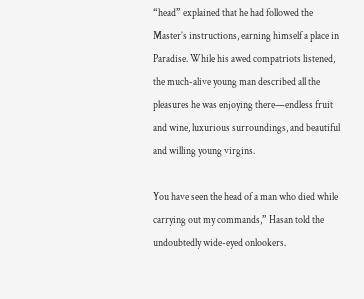“head” explained that he had followed the Master’s instructions, earning himself a place in Paradise. While his awed compatriots listened, the much-alive young man described all the pleasures he was enjoying there—endless fruit and wine, luxurious surroundings, and beautiful and willing young virgins.

You have seen the head of a man who died while carrying out my commands,” Hasan told the undoubtedly wide-eyed onlookers.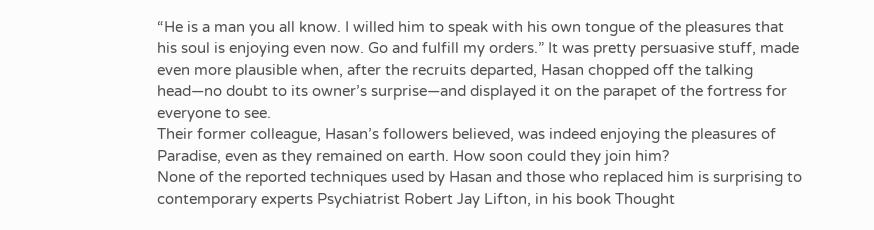“He is a man you all know. I willed him to speak with his own tongue of the pleasures that his soul is enjoying even now. Go and fulfill my orders.” It was pretty persuasive stuff, made even more plausible when, after the recruits departed, Hasan chopped off the talking head—no doubt to its owner’s surprise—and displayed it on the parapet of the fortress for everyone to see.
Their former colleague, Hasan’s followers believed, was indeed enjoying the pleasures of Paradise, even as they remained on earth. How soon could they join him?
None of the reported techniques used by Hasan and those who replaced him is surprising to contemporary experts Psychiatrist Robert Jay Lifton, in his book Thought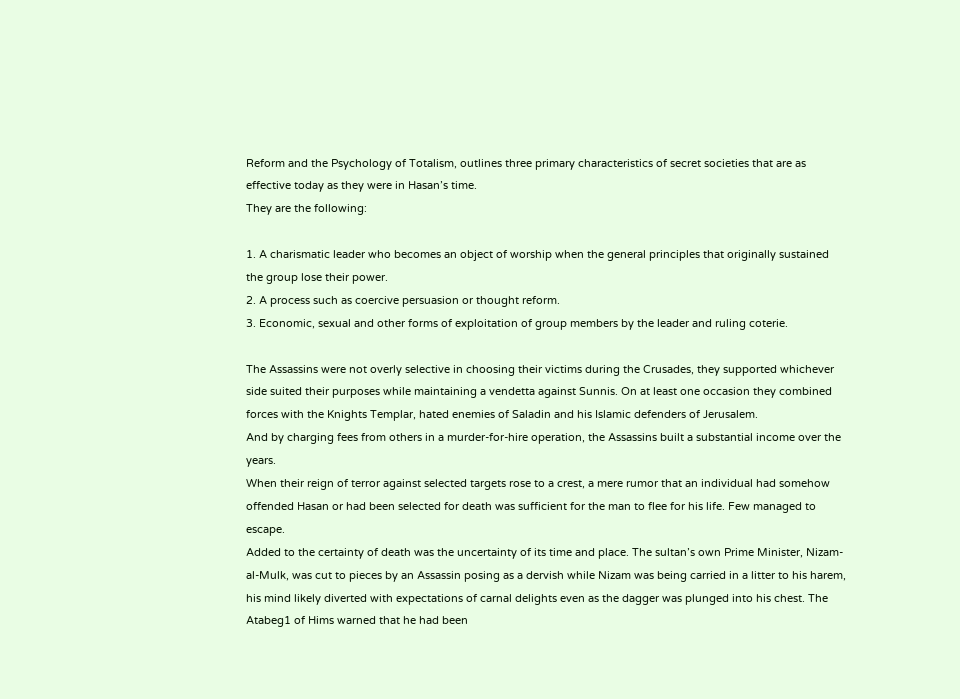Reform and the Psychology of Totalism, outlines three primary characteristics of secret societies that are as effective today as they were in Hasan’s time.
They are the following:

1. A charismatic leader who becomes an object of worship when the general principles that originally sustained the group lose their power.
2. A process such as coercive persuasion or thought reform.
3. Economic, sexual and other forms of exploitation of group members by the leader and ruling coterie.

The Assassins were not overly selective in choosing their victims during the Crusades, they supported whichever side suited their purposes while maintaining a vendetta against Sunnis. On at least one occasion they combined forces with the Knights Templar, hated enemies of Saladin and his Islamic defenders of Jerusalem.
And by charging fees from others in a murder-for-hire operation, the Assassins built a substantial income over the years.
When their reign of terror against selected targets rose to a crest, a mere rumor that an individual had somehow offended Hasan or had been selected for death was sufficient for the man to flee for his life. Few managed to escape.
Added to the certainty of death was the uncertainty of its time and place. The sultan’s own Prime Minister, Nizam-al-Mulk, was cut to pieces by an Assassin posing as a dervish while Nizam was being carried in a litter to his harem, his mind likely diverted with expectations of carnal delights even as the dagger was plunged into his chest. The Atabeg1 of Hims warned that he had been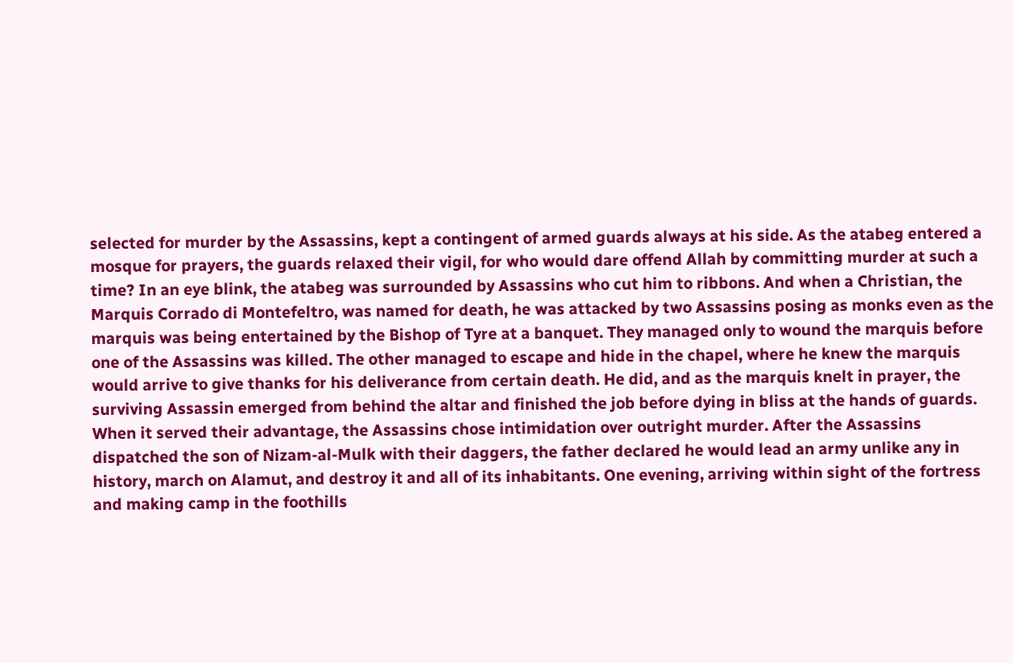selected for murder by the Assassins, kept a contingent of armed guards always at his side. As the atabeg entered a mosque for prayers, the guards relaxed their vigil, for who would dare offend Allah by committing murder at such a time? In an eye blink, the atabeg was surrounded by Assassins who cut him to ribbons. And when a Christian, the Marquis Corrado di Montefeltro, was named for death, he was attacked by two Assassins posing as monks even as the marquis was being entertained by the Bishop of Tyre at a banquet. They managed only to wound the marquis before one of the Assassins was killed. The other managed to escape and hide in the chapel, where he knew the marquis would arrive to give thanks for his deliverance from certain death. He did, and as the marquis knelt in prayer, the surviving Assassin emerged from behind the altar and finished the job before dying in bliss at the hands of guards.
When it served their advantage, the Assassins chose intimidation over outright murder. After the Assassins dispatched the son of Nizam-al-Mulk with their daggers, the father declared he would lead an army unlike any in history, march on Alamut, and destroy it and all of its inhabitants. One evening, arriving within sight of the fortress and making camp in the foothills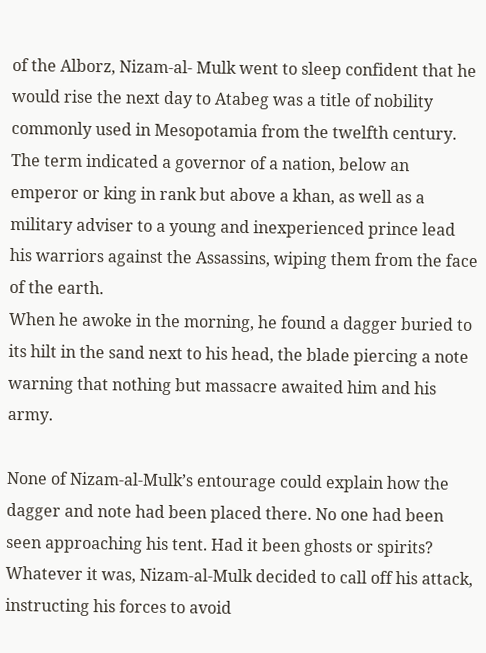of the Alborz, Nizam-al- Mulk went to sleep confident that he would rise the next day to Atabeg was a title of nobility commonly used in Mesopotamia from the twelfth century. The term indicated a governor of a nation, below an emperor or king in rank but above a khan, as well as a military adviser to a young and inexperienced prince lead his warriors against the Assassins, wiping them from the face of the earth.
When he awoke in the morning, he found a dagger buried to its hilt in the sand next to his head, the blade piercing a note warning that nothing but massacre awaited him and his army.

None of Nizam-al-Mulk’s entourage could explain how the dagger and note had been placed there. No one had been seen approaching his tent. Had it been ghosts or spirits? Whatever it was, Nizam-al-Mulk decided to call off his attack, instructing his forces to avoid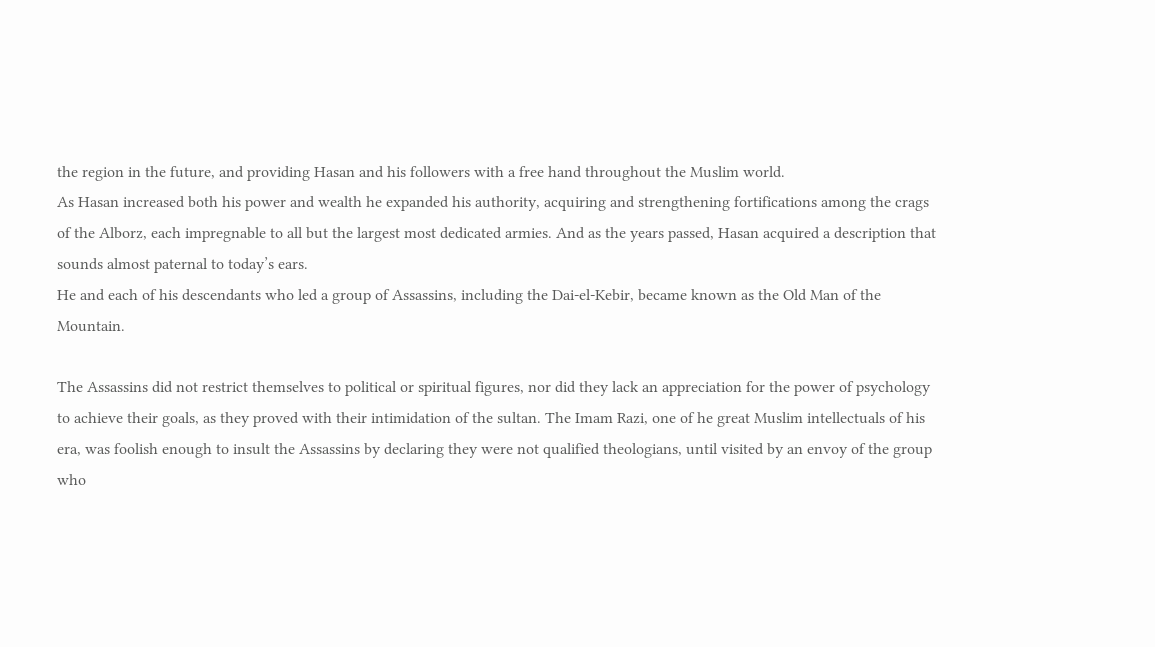the region in the future, and providing Hasan and his followers with a free hand throughout the Muslim world.
As Hasan increased both his power and wealth he expanded his authority, acquiring and strengthening fortifications among the crags of the Alborz, each impregnable to all but the largest most dedicated armies. And as the years passed, Hasan acquired a description that sounds almost paternal to today’s ears.
He and each of his descendants who led a group of Assassins, including the Dai-el-Kebir, became known as the Old Man of the Mountain.

The Assassins did not restrict themselves to political or spiritual figures, nor did they lack an appreciation for the power of psychology to achieve their goals, as they proved with their intimidation of the sultan. The Imam Razi, one of he great Muslim intellectuals of his era, was foolish enough to insult the Assassins by declaring they were not qualified theologians, until visited by an envoy of the group who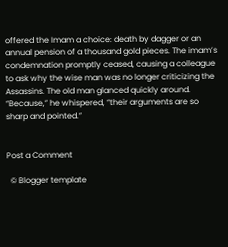offered the Imam a choice: death by dagger or an annual pension of a thousand gold pieces. The imam’s condemnation promptly ceased, causing a colleague to ask why the wise man was no longer criticizing the Assassins. The old man glanced quickly around. “Because,” he whispered, “their arguments are so sharp and pointed.”


Post a Comment

  © Blogger template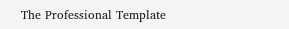The Professional Template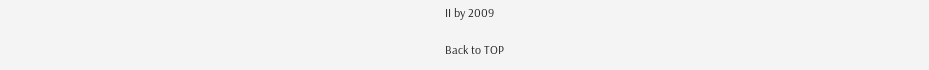II by 2009

Back to TOP